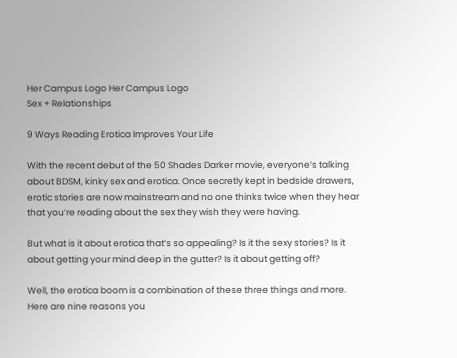Her Campus Logo Her Campus Logo
Sex + Relationships

9 Ways Reading Erotica Improves Your Life

With the recent debut of the 50 Shades Darker movie, everyone’s talking about BDSM, kinky sex and erotica. Once secretly kept in bedside drawers, erotic stories are now mainstream and no one thinks twice when they hear that you’re reading about the sex they wish they were having.

But what is it about erotica that’s so appealing? Is it the sexy stories? Is it about getting your mind deep in the gutter? Is it about getting off?

Well, the erotica boom is a combination of these three things and more. Here are nine reasons you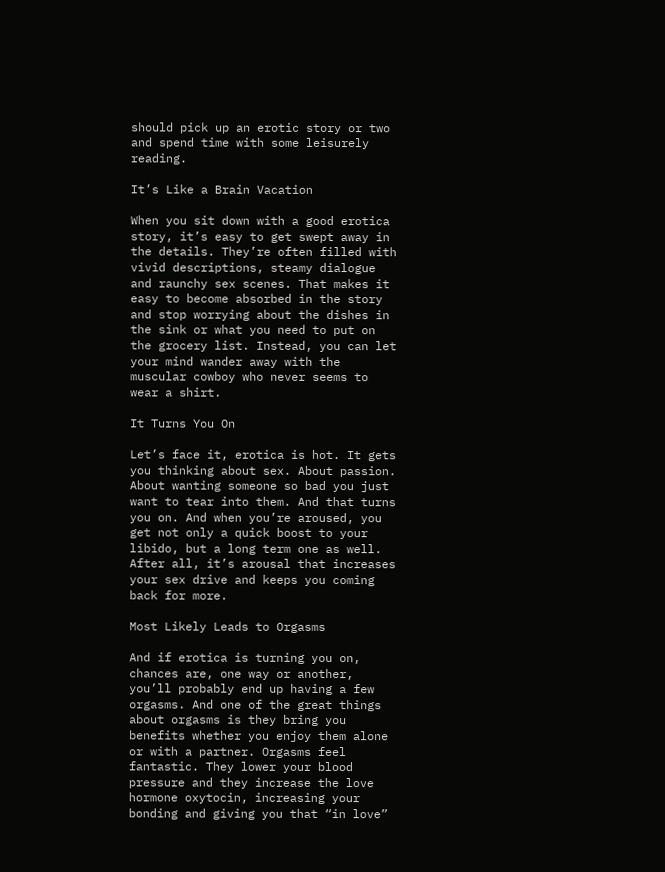should pick up an erotic story or two and spend time with some leisurely reading.

It’s Like a Brain Vacation

When you sit down with a good erotica story, it’s easy to get swept away in the details. They’re often filled with vivid descriptions, steamy dialogue and raunchy sex scenes. That makes it easy to become absorbed in the story and stop worrying about the dishes in the sink or what you need to put on the grocery list. Instead, you can let your mind wander away with the muscular cowboy who never seems to wear a shirt.

It Turns You On

Let’s face it, erotica is hot. It gets you thinking about sex. About passion. About wanting someone so bad you just want to tear into them. And that turns you on. And when you’re aroused, you get not only a quick boost to your libido, but a long term one as well. After all, it’s arousal that increases your sex drive and keeps you coming back for more.

Most Likely Leads to Orgasms

And if erotica is turning you on, chances are, one way or another, you’ll probably end up having a few orgasms. And one of the great things about orgasms is they bring you benefits whether you enjoy them alone or with a partner. Orgasms feel fantastic. They lower your blood pressure and they increase the love hormone oxytocin, increasing your bonding and giving you that “in love”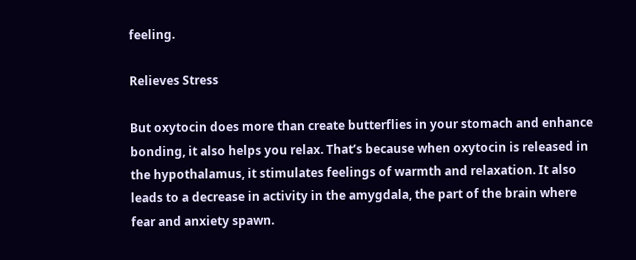feeling.

Relieves Stress

But oxytocin does more than create butterflies in your stomach and enhance bonding, it also helps you relax. That’s because when oxytocin is released in the hypothalamus, it stimulates feelings of warmth and relaxation. It also leads to a decrease in activity in the amygdala, the part of the brain where fear and anxiety spawn.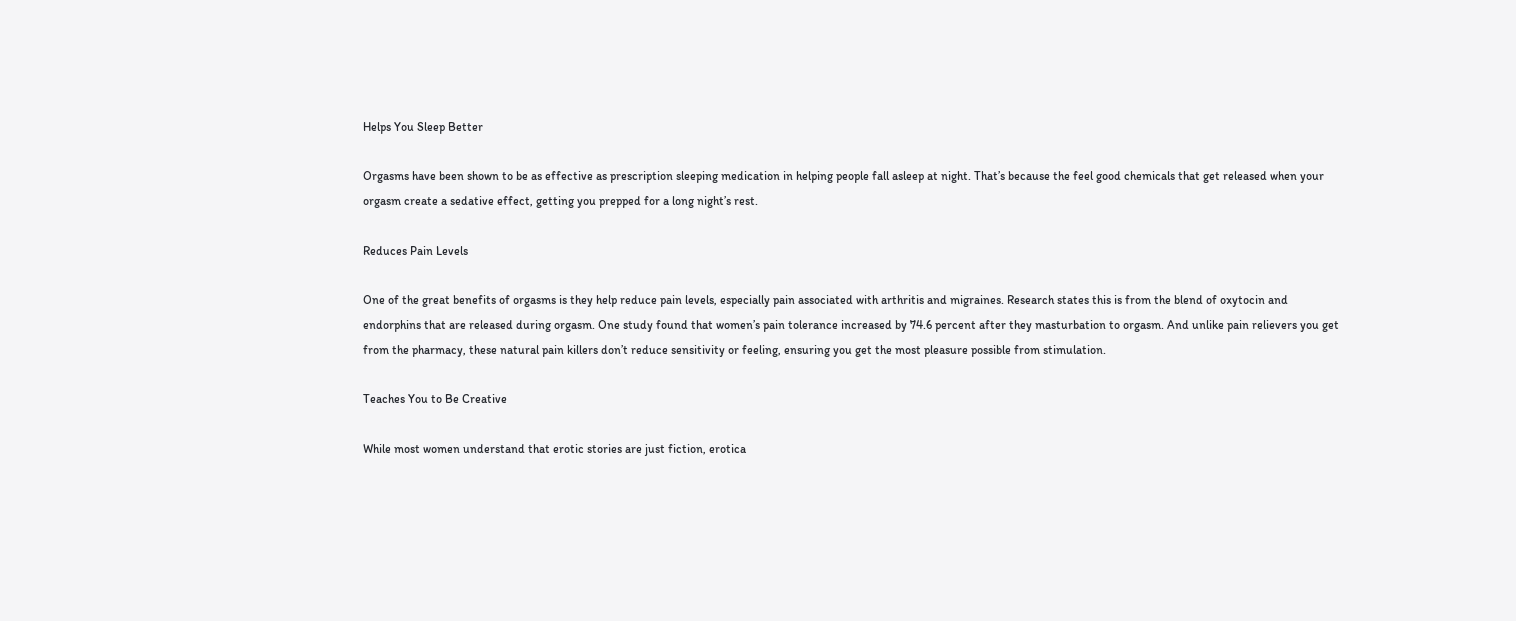Helps You Sleep Better

Orgasms have been shown to be as effective as prescription sleeping medication in helping people fall asleep at night. That’s because the feel good chemicals that get released when your orgasm create a sedative effect, getting you prepped for a long night’s rest.

Reduces Pain Levels

One of the great benefits of orgasms is they help reduce pain levels, especially pain associated with arthritis and migraines. Research states this is from the blend of oxytocin and endorphins that are released during orgasm. One study found that women’s pain tolerance increased by 74.6 percent after they masturbation to orgasm. And unlike pain relievers you get from the pharmacy, these natural pain killers don’t reduce sensitivity or feeling, ensuring you get the most pleasure possible from stimulation.

Teaches You to Be Creative

While most women understand that erotic stories are just fiction, erotica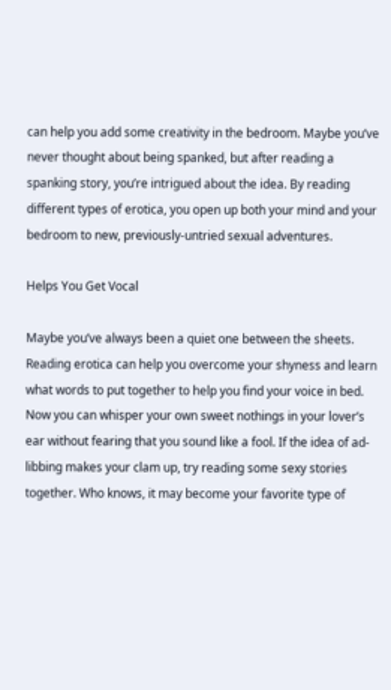can help you add some creativity in the bedroom. Maybe you’ve never thought about being spanked, but after reading a spanking story, you’re intrigued about the idea. By reading different types of erotica, you open up both your mind and your bedroom to new, previously-untried sexual adventures.

Helps You Get Vocal

Maybe you’ve always been a quiet one between the sheets. Reading erotica can help you overcome your shyness and learn what words to put together to help you find your voice in bed. Now you can whisper your own sweet nothings in your lover’s ear without fearing that you sound like a fool. If the idea of ad-libbing makes your clam up, try reading some sexy stories together. Who knows, it may become your favorite type of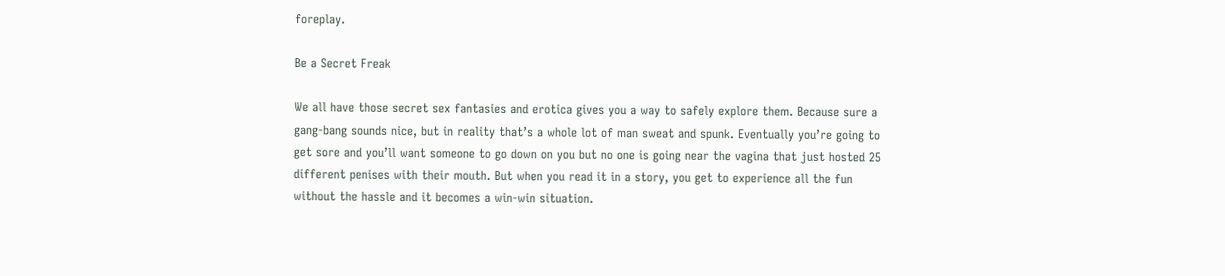foreplay.

Be a Secret Freak

We all have those secret sex fantasies and erotica gives you a way to safely explore them. Because sure a gang-bang sounds nice, but in reality that’s a whole lot of man sweat and spunk. Eventually you’re going to get sore and you’ll want someone to go down on you but no one is going near the vagina that just hosted 25 different penises with their mouth. But when you read it in a story, you get to experience all the fun without the hassle and it becomes a win-win situation.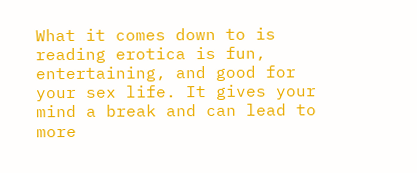What it comes down to is reading erotica is fun, entertaining, and good for your sex life. It gives your mind a break and can lead to more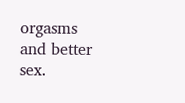orgasms and better sex.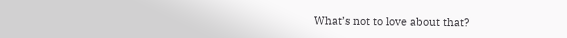What’s not to love about that?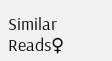Similar Reads♀